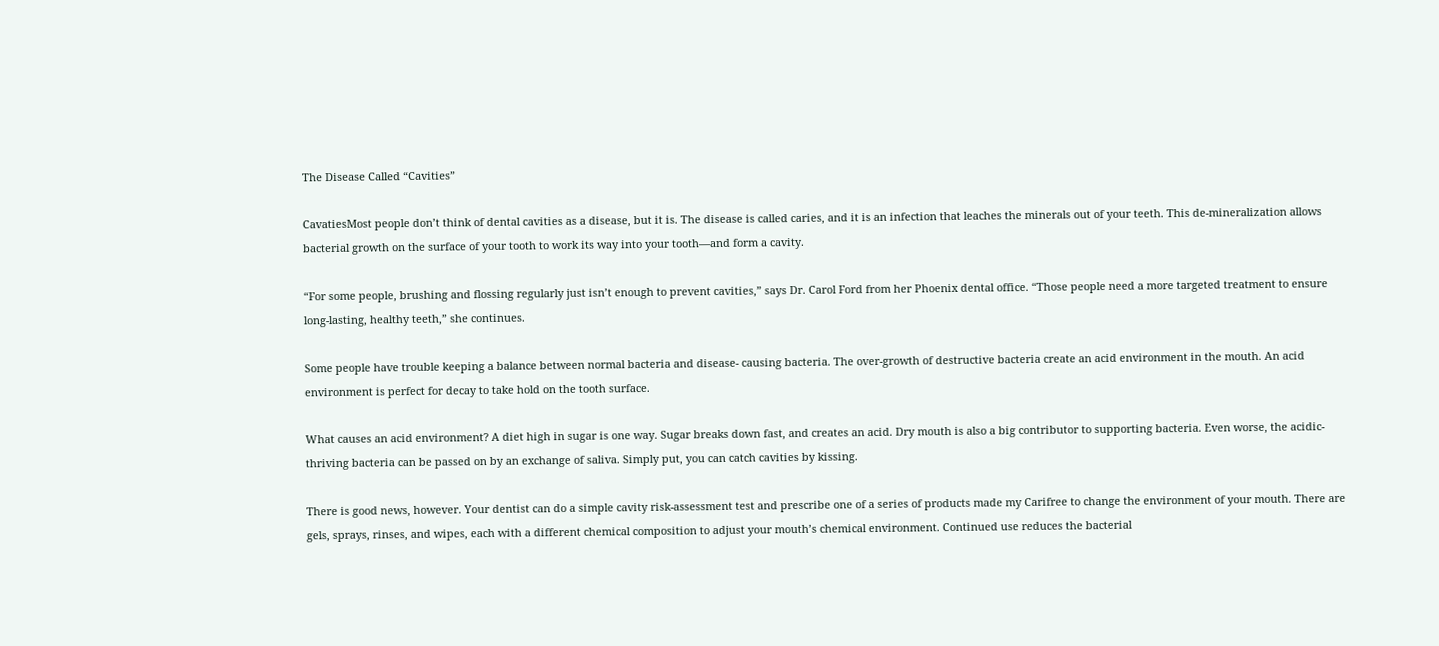The Disease Called “Cavities”

CavatiesMost people don’t think of dental cavities as a disease, but it is. The disease is called caries, and it is an infection that leaches the minerals out of your teeth. This de-mineralization allows bacterial growth on the surface of your tooth to work its way into your tooth—and form a cavity.

“For some people, brushing and flossing regularly just isn’t enough to prevent cavities,” says Dr. Carol Ford from her Phoenix dental office. “Those people need a more targeted treatment to ensure long-lasting, healthy teeth,” she continues.

Some people have trouble keeping a balance between normal bacteria and disease- causing bacteria. The over-growth of destructive bacteria create an acid environment in the mouth. An acid environment is perfect for decay to take hold on the tooth surface.

What causes an acid environment? A diet high in sugar is one way. Sugar breaks down fast, and creates an acid. Dry mouth is also a big contributor to supporting bacteria. Even worse, the acidic-thriving bacteria can be passed on by an exchange of saliva. Simply put, you can catch cavities by kissing.

There is good news, however. Your dentist can do a simple cavity risk-assessment test and prescribe one of a series of products made my Carifree to change the environment of your mouth. There are gels, sprays, rinses, and wipes, each with a different chemical composition to adjust your mouth’s chemical environment. Continued use reduces the bacterial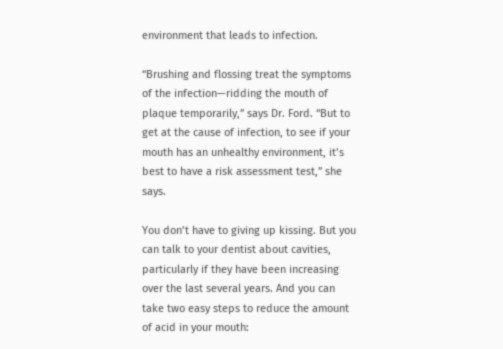environment that leads to infection.

“Brushing and flossing treat the symptoms of the infection—ridding the mouth of plaque temporarily,” says Dr. Ford. “But to get at the cause of infection, to see if your mouth has an unhealthy environment, it’s best to have a risk assessment test,” she says.

You don’t have to giving up kissing. But you can talk to your dentist about cavities, particularly if they have been increasing over the last several years. And you can take two easy steps to reduce the amount of acid in your mouth: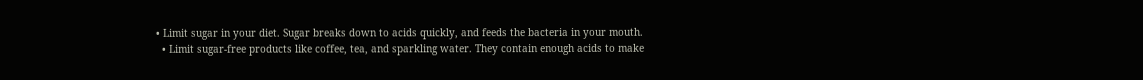• Limit sugar in your diet. Sugar breaks down to acids quickly, and feeds the bacteria in your mouth.
  • Limit sugar-free products like coffee, tea, and sparkling water. They contain enough acids to make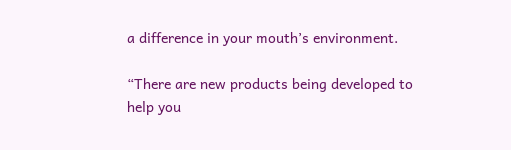a difference in your mouth’s environment.

“There are new products being developed to help you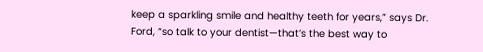keep a sparkling smile and healthy teeth for years,” says Dr. Ford, “so talk to your dentist—that’s the best way to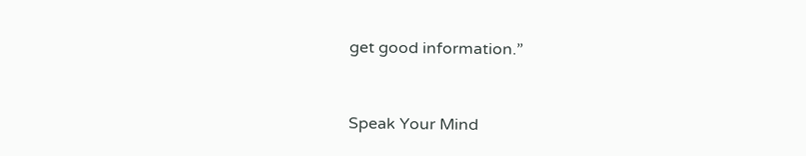get good information.”


Speak Your Mind